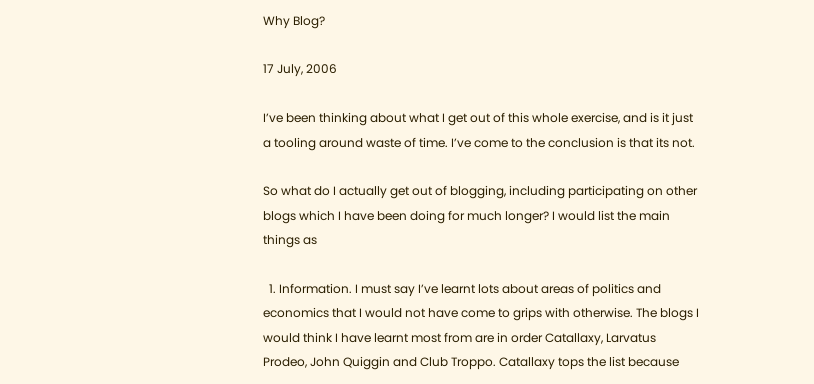Why Blog?

17 July, 2006

I’ve been thinking about what I get out of this whole exercise, and is it just a tooling around waste of time. I’ve come to the conclusion is that its not.

So what do I actually get out of blogging, including participating on other blogs which I have been doing for much longer? I would list the main things as

  1. Information. I must say I’ve learnt lots about areas of politics and economics that I would not have come to grips with otherwise. The blogs I would think I have learnt most from are in order Catallaxy, Larvatus Prodeo, John Quiggin and Club Troppo. Catallaxy tops the list because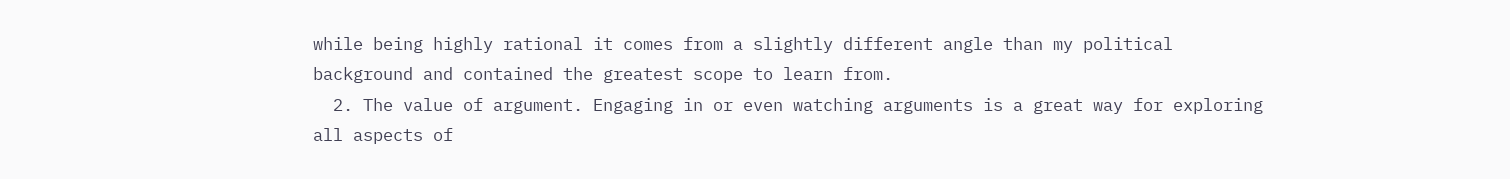while being highly rational it comes from a slightly different angle than my political background and contained the greatest scope to learn from.
  2. The value of argument. Engaging in or even watching arguments is a great way for exploring all aspects of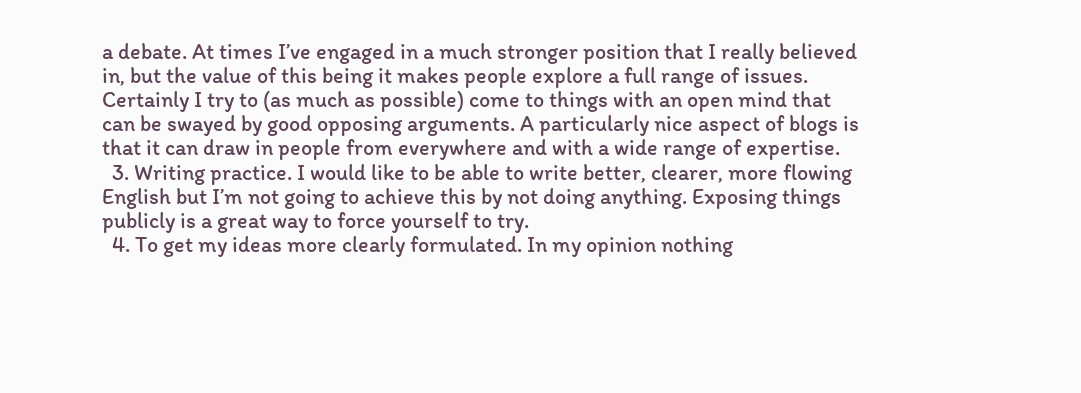a debate. At times I’ve engaged in a much stronger position that I really believed in, but the value of this being it makes people explore a full range of issues. Certainly I try to (as much as possible) come to things with an open mind that can be swayed by good opposing arguments. A particularly nice aspect of blogs is that it can draw in people from everywhere and with a wide range of expertise.
  3. Writing practice. I would like to be able to write better, clearer, more flowing English but I’m not going to achieve this by not doing anything. Exposing things publicly is a great way to force yourself to try.
  4. To get my ideas more clearly formulated. In my opinion nothing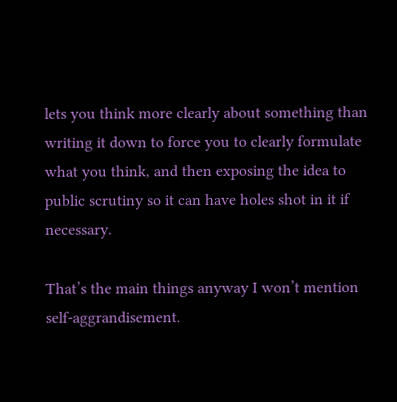lets you think more clearly about something than writing it down to force you to clearly formulate what you think, and then exposing the idea to public scrutiny so it can have holes shot in it if necessary.

That’s the main things anyway I won’t mention self-aggrandisement.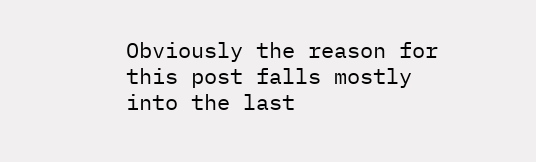Obviously the reason for this post falls mostly into the last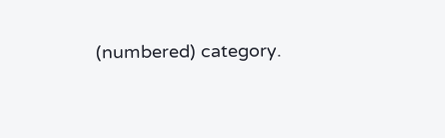(numbered) category.